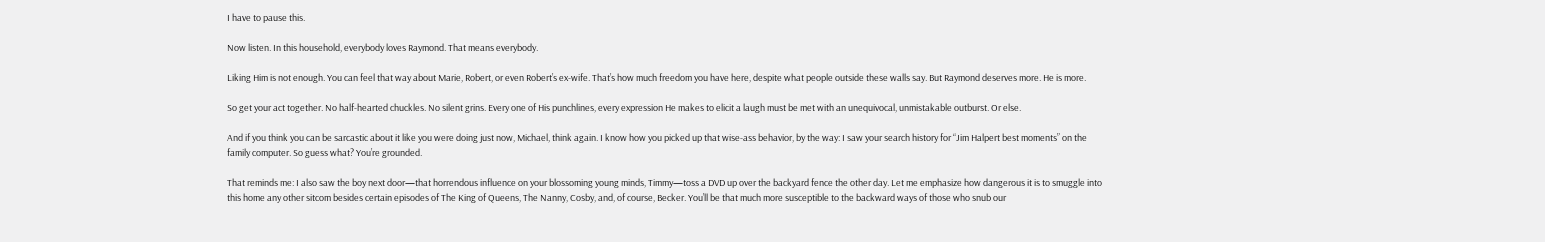I have to pause this.

Now listen. In this household, everybody loves Raymond. That means everybody.

Liking Him is not enough. You can feel that way about Marie, Robert, or even Robert’s ex-wife. That’s how much freedom you have here, despite what people outside these walls say. But Raymond deserves more. He is more.

So get your act together. No half-hearted chuckles. No silent grins. Every one of His punchlines, every expression He makes to elicit a laugh must be met with an unequivocal, unmistakable outburst. Or else.

And if you think you can be sarcastic about it like you were doing just now, Michael, think again. I know how you picked up that wise-ass behavior, by the way: I saw your search history for “Jim Halpert best moments” on the family computer. So guess what? You’re grounded.

That reminds me: I also saw the boy next door—that horrendous influence on your blossoming young minds, Timmy—toss a DVD up over the backyard fence the other day. Let me emphasize how dangerous it is to smuggle into this home any other sitcom besides certain episodes of The King of Queens, The Nanny, Cosby, and, of course, Becker. You’ll be that much more susceptible to the backward ways of those who snub our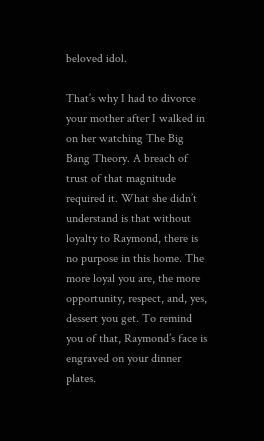beloved idol.

That’s why I had to divorce your mother after I walked in on her watching The Big Bang Theory. A breach of trust of that magnitude required it. What she didn’t understand is that without loyalty to Raymond, there is no purpose in this home. The more loyal you are, the more opportunity, respect, and, yes, dessert you get. To remind you of that, Raymond’s face is engraved on your dinner plates.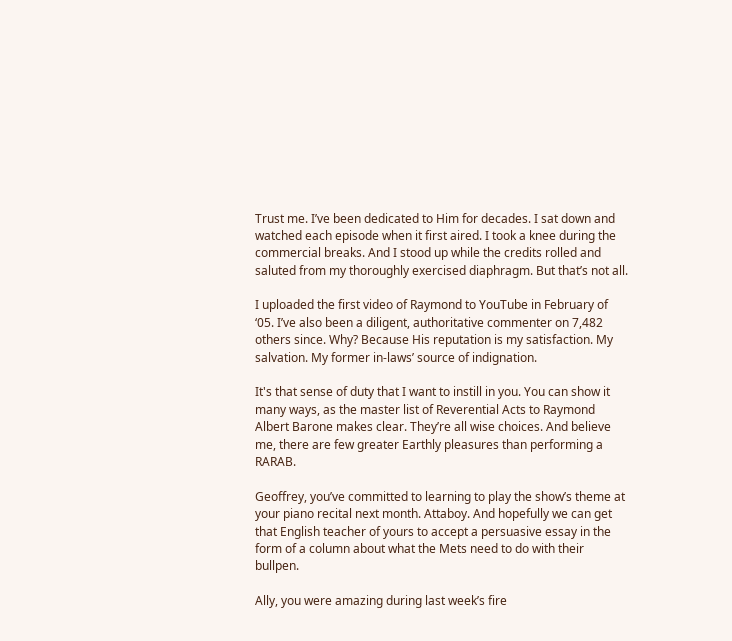Trust me. I’ve been dedicated to Him for decades. I sat down and watched each episode when it first aired. I took a knee during the commercial breaks. And I stood up while the credits rolled and saluted from my thoroughly exercised diaphragm. But that’s not all.

I uploaded the first video of Raymond to YouTube in February of ‘05. I’ve also been a diligent, authoritative commenter on 7,482 others since. Why? Because His reputation is my satisfaction. My salvation. My former in-laws’ source of indignation.

It's that sense of duty that I want to instill in you. You can show it many ways, as the master list of Reverential Acts to Raymond Albert Barone makes clear. They’re all wise choices. And believe me, there are few greater Earthly pleasures than performing a RARAB.

Geoffrey, you’ve committed to learning to play the show’s theme at your piano recital next month. Attaboy. And hopefully we can get that English teacher of yours to accept a persuasive essay in the form of a column about what the Mets need to do with their bullpen.

Ally, you were amazing during last week’s fire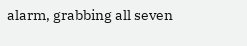alarm, grabbing all seven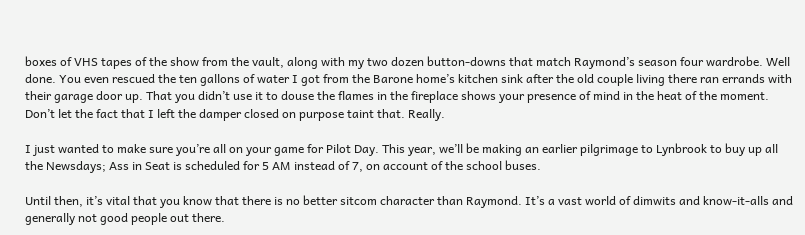boxes of VHS tapes of the show from the vault, along with my two dozen button-downs that match Raymond’s season four wardrobe. Well done. You even rescued the ten gallons of water I got from the Barone home’s kitchen sink after the old couple living there ran errands with their garage door up. That you didn’t use it to douse the flames in the fireplace shows your presence of mind in the heat of the moment. Don’t let the fact that I left the damper closed on purpose taint that. Really.

I just wanted to make sure you’re all on your game for Pilot Day. This year, we’ll be making an earlier pilgrimage to Lynbrook to buy up all the Newsdays; Ass in Seat is scheduled for 5 AM instead of 7, on account of the school buses.

Until then, it’s vital that you know that there is no better sitcom character than Raymond. It’s a vast world of dimwits and know-it-alls and generally not good people out there.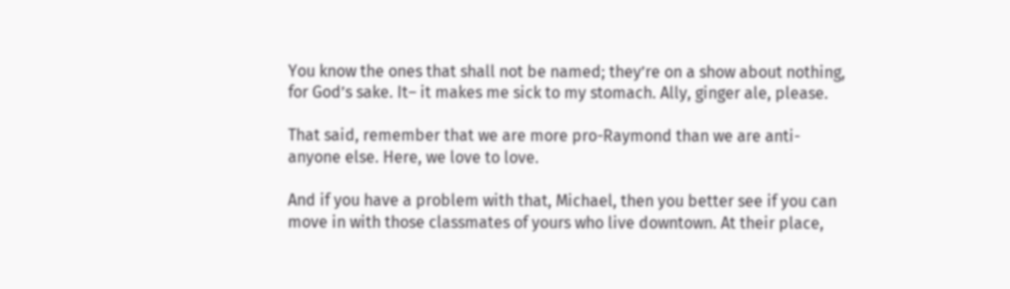You know the ones that shall not be named; they’re on a show about nothing, for God’s sake. It– it makes me sick to my stomach. Ally, ginger ale, please.

That said, remember that we are more pro-Raymond than we are anti-anyone else. Here, we love to love.

And if you have a problem with that, Michael, then you better see if you can move in with those classmates of yours who live downtown. At their place,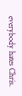everybody hates Chris.